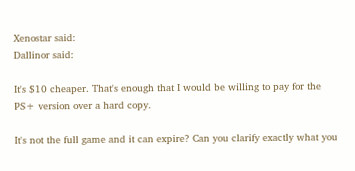Xenostar said:
Dallinor said:

It's $10 cheaper. That's enough that I would be willing to pay for the PS+ version over a hard copy.

It's not the full game and it can expire? Can you clarify exactly what you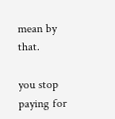mean by that.

you stop paying for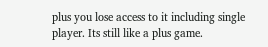plus you lose access to it including single player. Its still like a plus game.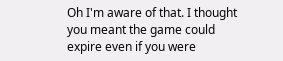Oh I'm aware of that. I thought you meant the game could expire even if you were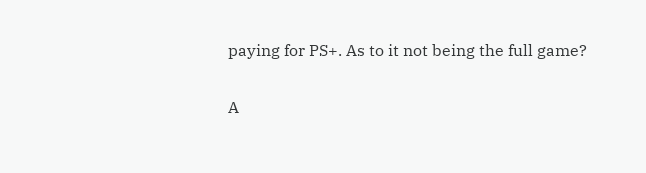paying for PS+. As to it not being the full game?

A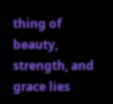thing of beauty, strength, and grace lies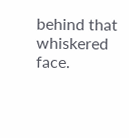behind that whiskered face.